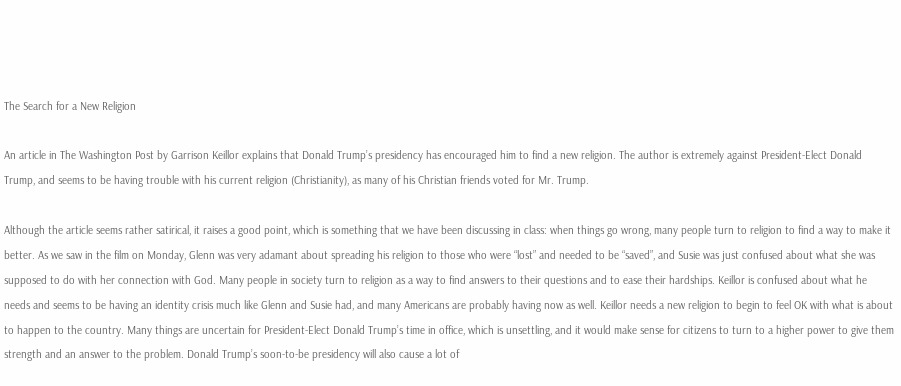The Search for a New Religion

An article in The Washington Post by Garrison Keillor explains that Donald Trump’s presidency has encouraged him to find a new religion. The author is extremely against President-Elect Donald Trump, and seems to be having trouble with his current religion (Christianity), as many of his Christian friends voted for Mr. Trump.

Although the article seems rather satirical, it raises a good point, which is something that we have been discussing in class: when things go wrong, many people turn to religion to find a way to make it better. As we saw in the film on Monday, Glenn was very adamant about spreading his religion to those who were “lost” and needed to be “saved”, and Susie was just confused about what she was supposed to do with her connection with God. Many people in society turn to religion as a way to find answers to their questions and to ease their hardships. Keillor is confused about what he needs and seems to be having an identity crisis much like Glenn and Susie had, and many Americans are probably having now as well. Keillor needs a new religion to begin to feel OK with what is about to happen to the country. Many things are uncertain for President-Elect Donald Trump’s time in office, which is unsettling, and it would make sense for citizens to turn to a higher power to give them strength and an answer to the problem. Donald Trump’s soon-to-be presidency will also cause a lot of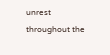unrest throughout the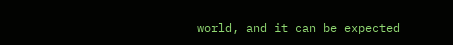world, and it can be expected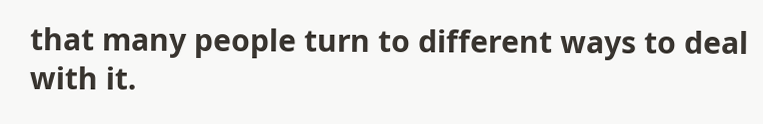that many people turn to different ways to deal with it.